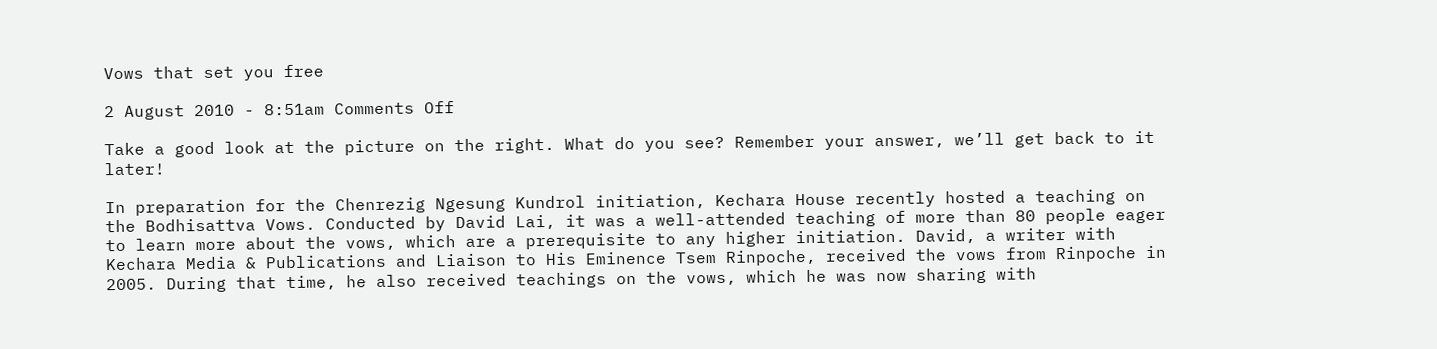Vows that set you free

2 August 2010 - 8:51am Comments Off

Take a good look at the picture on the right. What do you see? Remember your answer, we’ll get back to it later!

In preparation for the Chenrezig Ngesung Kundrol initiation, Kechara House recently hosted a teaching on the Bodhisattva Vows. Conducted by David Lai, it was a well-attended teaching of more than 80 people eager to learn more about the vows, which are a prerequisite to any higher initiation. David, a writer with Kechara Media & Publications and Liaison to His Eminence Tsem Rinpoche, received the vows from Rinpoche in 2005. During that time, he also received teachings on the vows, which he was now sharing with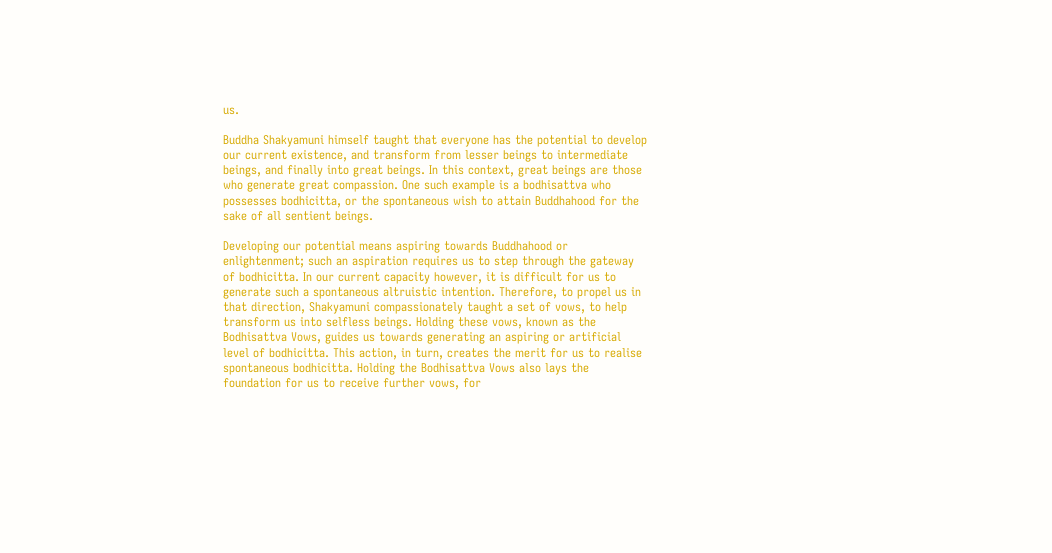us.

Buddha Shakyamuni himself taught that everyone has the potential to develop our current existence, and transform from lesser beings to intermediate beings, and finally into great beings. In this context, great beings are those who generate great compassion. One such example is a bodhisattva who possesses bodhicitta, or the spontaneous wish to attain Buddhahood for the sake of all sentient beings.

Developing our potential means aspiring towards Buddhahood or enlightenment; such an aspiration requires us to step through the gateway of bodhicitta. In our current capacity however, it is difficult for us to generate such a spontaneous altruistic intention. Therefore, to propel us in that direction, Shakyamuni compassionately taught a set of vows, to help transform us into selfless beings. Holding these vows, known as the Bodhisattva Vows, guides us towards generating an aspiring or artificial level of bodhicitta. This action, in turn, creates the merit for us to realise spontaneous bodhicitta. Holding the Bodhisattva Vows also lays the foundation for us to receive further vows, for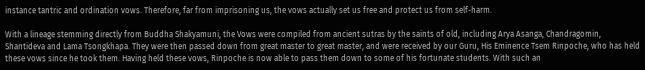instance tantric and ordination vows. Therefore, far from imprisoning us, the vows actually set us free and protect us from self-harm.

With a lineage stemming directly from Buddha Shakyamuni, the Vows were compiled from ancient sutras by the saints of old, including Arya Asanga, Chandragomin, Shantideva and Lama Tsongkhapa. They were then passed down from great master to great master, and were received by our Guru, His Eminence Tsem Rinpoche, who has held these vows since he took them. Having held these vows, Rinpoche is now able to pass them down to some of his fortunate students. With such an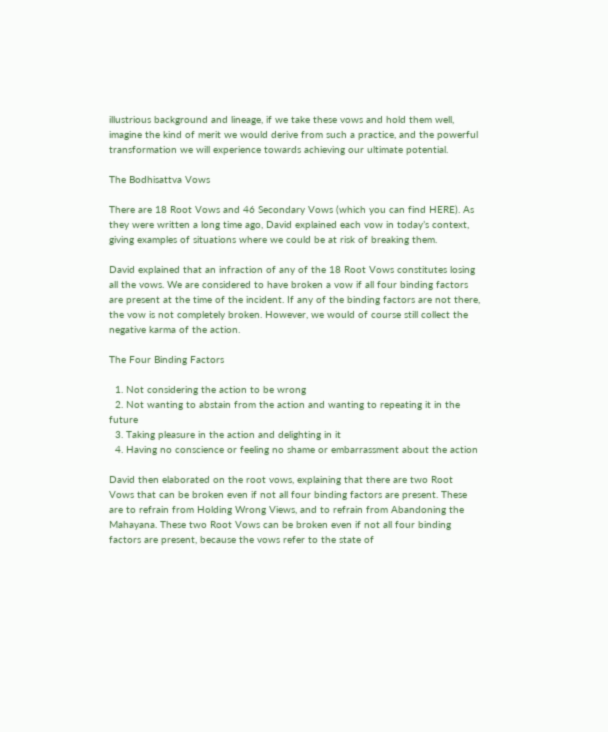illustrious background and lineage, if we take these vows and hold them well, imagine the kind of merit we would derive from such a practice, and the powerful transformation we will experience towards achieving our ultimate potential.

The Bodhisattva Vows

There are 18 Root Vows and 46 Secondary Vows (which you can find HERE). As they were written a long time ago, David explained each vow in today’s context, giving examples of situations where we could be at risk of breaking them.

David explained that an infraction of any of the 18 Root Vows constitutes losing all the vows. We are considered to have broken a vow if all four binding factors are present at the time of the incident. If any of the binding factors are not there, the vow is not completely broken. However, we would of course still collect the negative karma of the action.

The Four Binding Factors

  1. Not considering the action to be wrong
  2. Not wanting to abstain from the action and wanting to repeating it in the future
  3. Taking pleasure in the action and delighting in it
  4. Having no conscience or feeling no shame or embarrassment about the action

David then elaborated on the root vows, explaining that there are two Root Vows that can be broken even if not all four binding factors are present. These are to refrain from Holding Wrong Views, and to refrain from Abandoning the Mahayana. These two Root Vows can be broken even if not all four binding factors are present, because the vows refer to the state of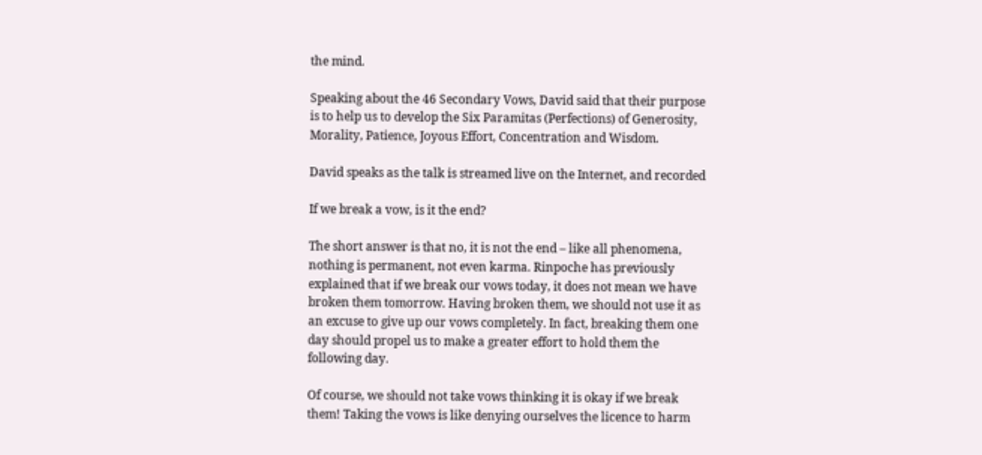the mind.

Speaking about the 46 Secondary Vows, David said that their purpose is to help us to develop the Six Paramitas (Perfections) of Generosity, Morality, Patience, Joyous Effort, Concentration and Wisdom.

David speaks as the talk is streamed live on the Internet, and recorded

If we break a vow, is it the end?

The short answer is that no, it is not the end – like all phenomena, nothing is permanent, not even karma. Rinpoche has previously explained that if we break our vows today, it does not mean we have broken them tomorrow. Having broken them, we should not use it as an excuse to give up our vows completely. In fact, breaking them one day should propel us to make a greater effort to hold them the following day.

Of course, we should not take vows thinking it is okay if we break them! Taking the vows is like denying ourselves the licence to harm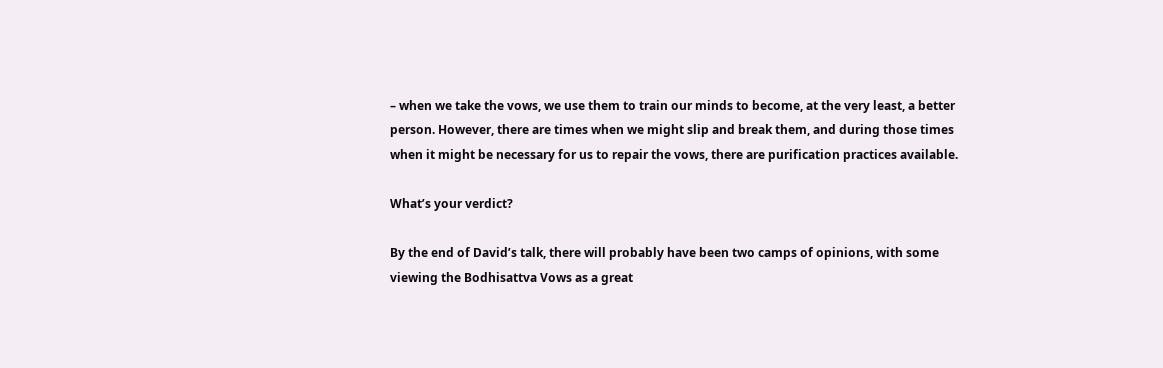– when we take the vows, we use them to train our minds to become, at the very least, a better person. However, there are times when we might slip and break them, and during those times when it might be necessary for us to repair the vows, there are purification practices available.

What’s your verdict?

By the end of David’s talk, there will probably have been two camps of opinions, with some viewing the Bodhisattva Vows as a great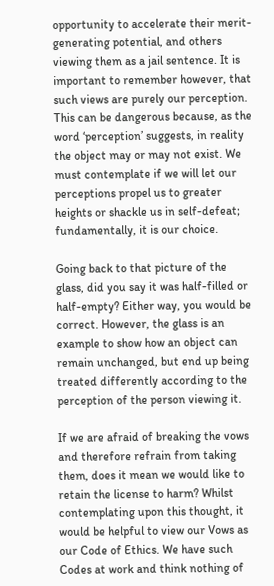opportunity to accelerate their merit-generating potential, and others viewing them as a jail sentence. It is important to remember however, that such views are purely our perception. This can be dangerous because, as the word ‘perception’ suggests, in reality the object may or may not exist. We must contemplate if we will let our perceptions propel us to greater heights or shackle us in self-defeat; fundamentally, it is our choice.

Going back to that picture of the glass, did you say it was half-filled or half-empty? Either way, you would be correct. However, the glass is an example to show how an object can remain unchanged, but end up being treated differently according to the perception of the person viewing it.

If we are afraid of breaking the vows and therefore refrain from taking them, does it mean we would like to retain the license to harm? Whilst contemplating upon this thought, it would be helpful to view our Vows as our Code of Ethics. We have such Codes at work and think nothing of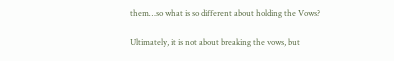them…so what is so different about holding the Vows?

Ultimately, it is not about breaking the vows, but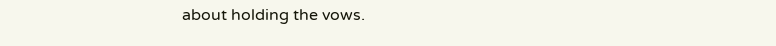about holding the vows.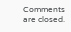Comments are closed.